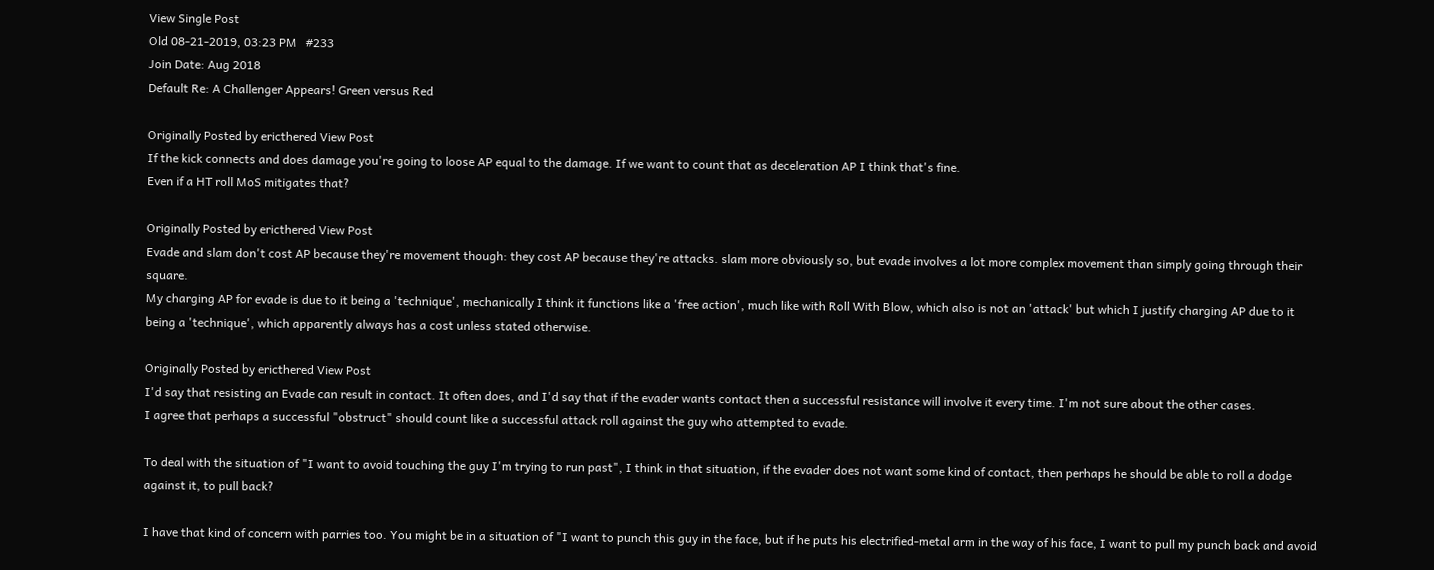View Single Post
Old 08-21-2019, 03:23 PM   #233
Join Date: Aug 2018
Default Re: A Challenger Appears! Green versus Red

Originally Posted by ericthered View Post
If the kick connects and does damage you're going to loose AP equal to the damage. If we want to count that as deceleration AP I think that's fine.
Even if a HT roll MoS mitigates that?

Originally Posted by ericthered View Post
Evade and slam don't cost AP because they're movement though: they cost AP because they're attacks. slam more obviously so, but evade involves a lot more complex movement than simply going through their square.
My charging AP for evade is due to it being a 'technique', mechanically I think it functions like a 'free action', much like with Roll With Blow, which also is not an 'attack' but which I justify charging AP due to it being a 'technique', which apparently always has a cost unless stated otherwise.

Originally Posted by ericthered View Post
I'd say that resisting an Evade can result in contact. It often does, and I'd say that if the evader wants contact then a successful resistance will involve it every time. I'm not sure about the other cases.
I agree that perhaps a successful "obstruct" should count like a successful attack roll against the guy who attempted to evade.

To deal with the situation of "I want to avoid touching the guy I'm trying to run past", I think in that situation, if the evader does not want some kind of contact, then perhaps he should be able to roll a dodge against it, to pull back?

I have that kind of concern with parries too. You might be in a situation of "I want to punch this guy in the face, but if he puts his electrified-metal arm in the way of his face, I want to pull my punch back and avoid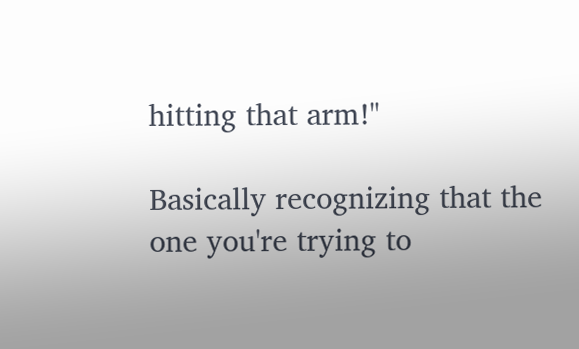hitting that arm!"

Basically recognizing that the one you're trying to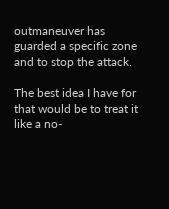outmaneuver has guarded a specific zone and to stop the attack.

The best idea I have for that would be to treat it like a no-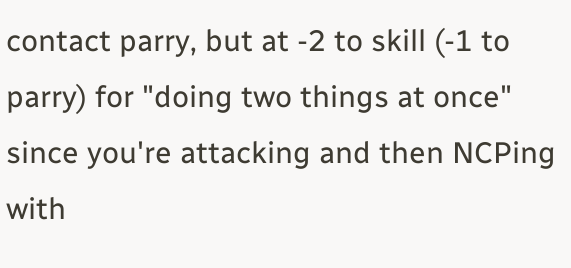contact parry, but at -2 to skill (-1 to parry) for "doing two things at once" since you're attacking and then NCPing with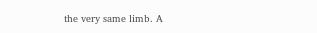the very same limb. A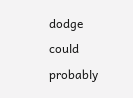dodge could probably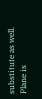substitute as well.
Plane is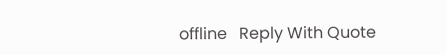offline   Reply With Quote